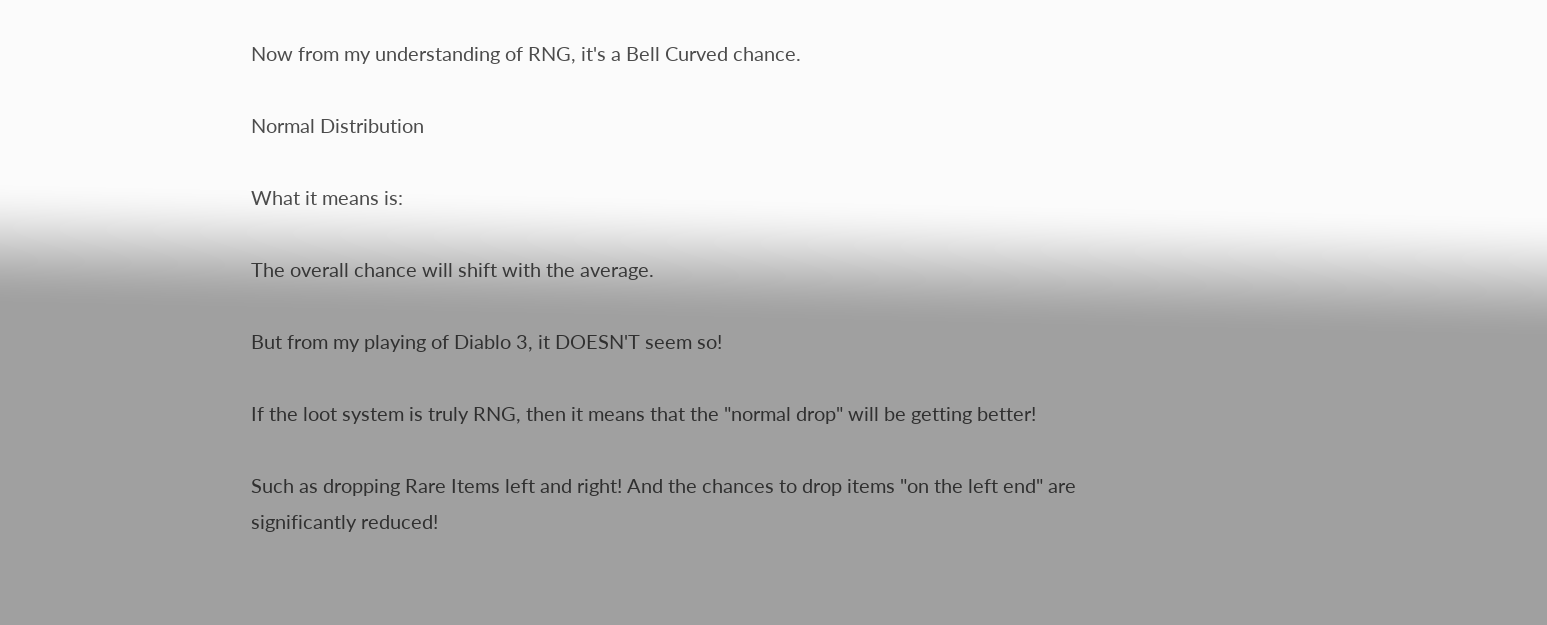Now from my understanding of RNG, it's a Bell Curved chance.

Normal Distribution

What it means is:

The overall chance will shift with the average.

But from my playing of Diablo 3, it DOESN'T seem so!

If the loot system is truly RNG, then it means that the "normal drop" will be getting better!

Such as dropping Rare Items left and right! And the chances to drop items "on the left end" are significantly reduced!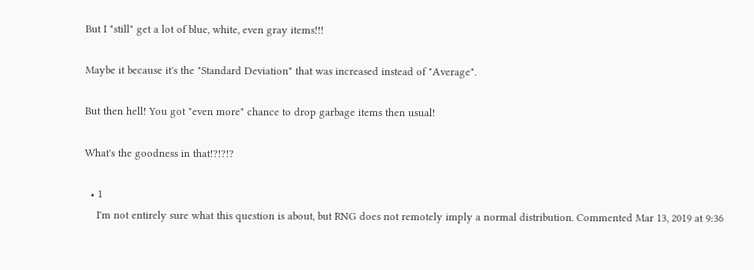But I "still" get a lot of blue, white, even gray items!!!

Maybe it because it's the "Standard Deviation" that was increased instead of "Average".

But then hell! You got "even more" chance to drop garbage items then usual!

What's the goodness in that!?!?!?

  • 1
    I'm not entirely sure what this question is about, but RNG does not remotely imply a normal distribution. Commented Mar 13, 2019 at 9:36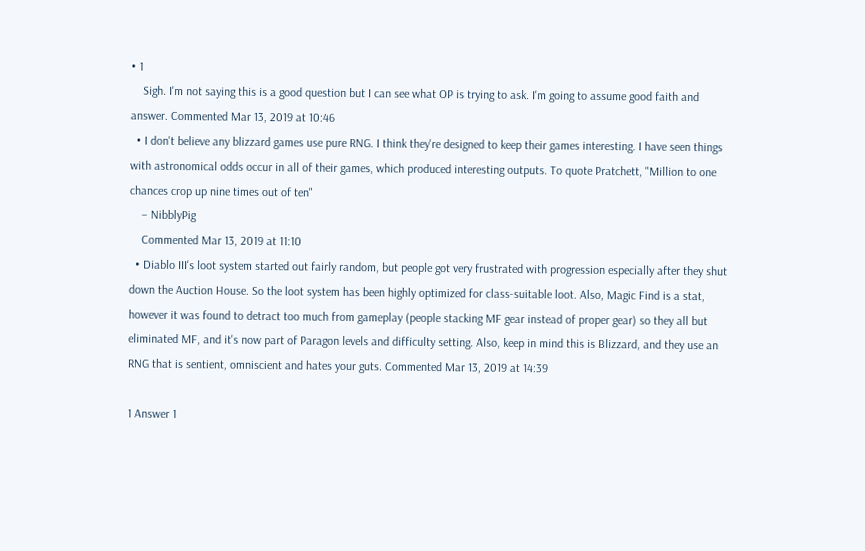• 1
    Sigh. I'm not saying this is a good question but I can see what OP is trying to ask. I'm going to assume good faith and answer. Commented Mar 13, 2019 at 10:46
  • I don't believe any blizzard games use pure RNG. I think they're designed to keep their games interesting. I have seen things with astronomical odds occur in all of their games, which produced interesting outputs. To quote Pratchett, "Million to one chances crop up nine times out of ten"
    – NibblyPig
    Commented Mar 13, 2019 at 11:10
  • Diablo III's loot system started out fairly random, but people got very frustrated with progression especially after they shut down the Auction House. So the loot system has been highly optimized for class-suitable loot. Also, Magic Find is a stat, however it was found to detract too much from gameplay (people stacking MF gear instead of proper gear) so they all but eliminated MF, and it's now part of Paragon levels and difficulty setting. Also, keep in mind this is Blizzard, and they use an RNG that is sentient, omniscient and hates your guts. Commented Mar 13, 2019 at 14:39

1 Answer 1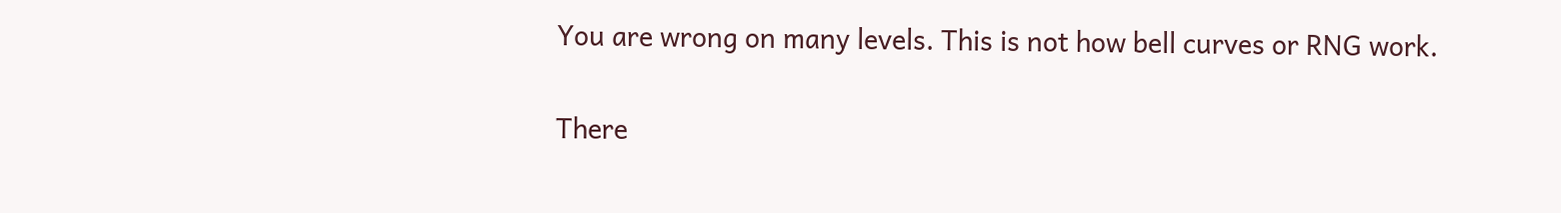You are wrong on many levels. This is not how bell curves or RNG work.

There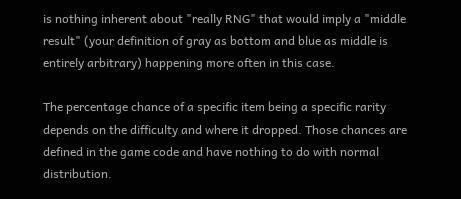is nothing inherent about "really RNG" that would imply a "middle result" (your definition of gray as bottom and blue as middle is entirely arbitrary) happening more often in this case.

The percentage chance of a specific item being a specific rarity depends on the difficulty and where it dropped. Those chances are defined in the game code and have nothing to do with normal distribution.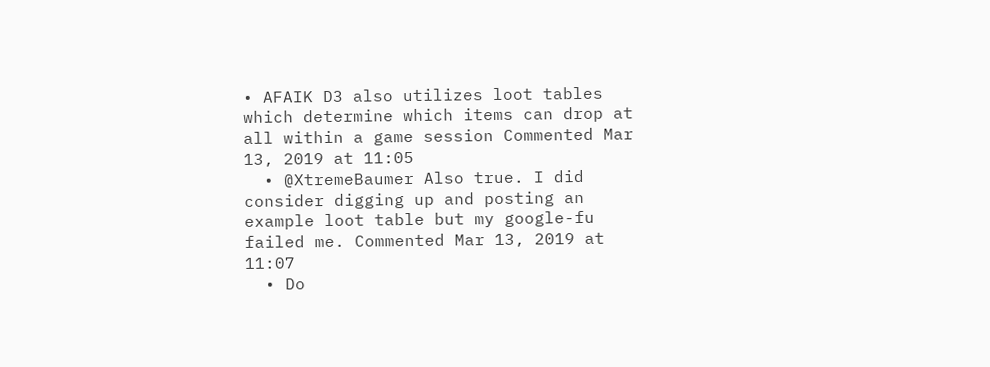• AFAIK D3 also utilizes loot tables which determine which items can drop at all within a game session Commented Mar 13, 2019 at 11:05
  • @XtremeBaumer Also true. I did consider digging up and posting an example loot table but my google-fu failed me. Commented Mar 13, 2019 at 11:07
  • Do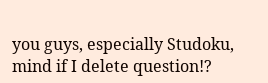you guys, especially Studoku, mind if I delete question!?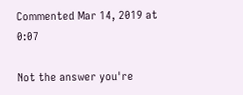Commented Mar 14, 2019 at 0:07

Not the answer you're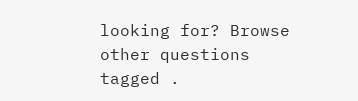looking for? Browse other questions tagged .